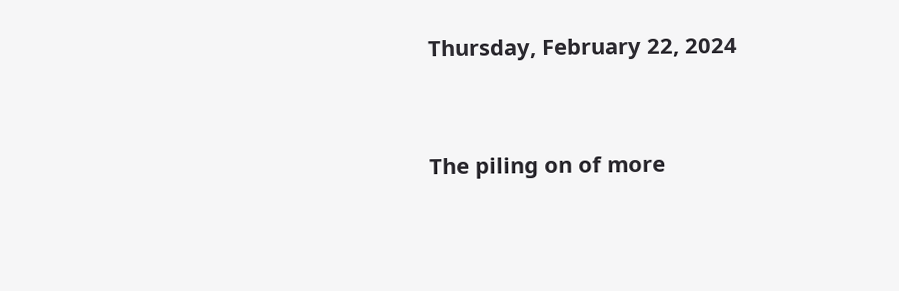Thursday, February 22, 2024


The piling on of more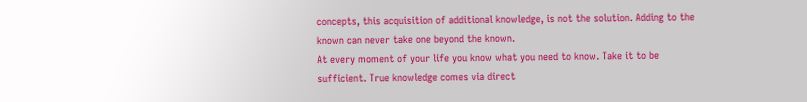concepts, this acquisition of additional knowledge, is not the solution. Adding to the known can never take one beyond the known.
At every moment of your life you know what you need to know. Take it to be sufficient. True knowledge comes via direct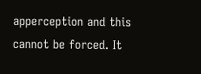apperception and this cannot be forced. It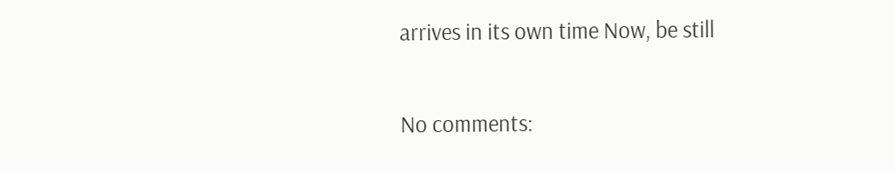arrives in its own time Now, be still

No comments: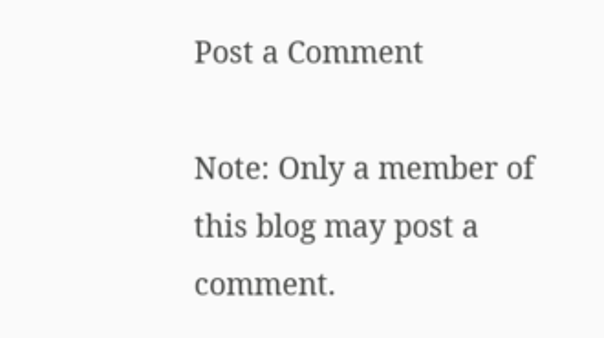Post a Comment

Note: Only a member of this blog may post a comment.